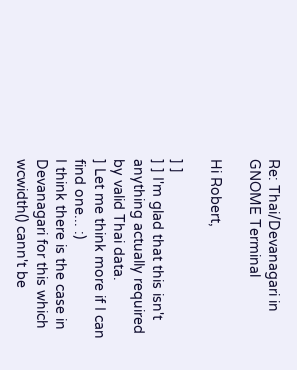Re: Thai/Devanagari in GNOME Terminal

Hi Robert,

] ]
] ] I'm glad that this isn't anything actually required by valid Thai data.
] Let me think more if I can find one... :)
I think there is the case in Devanagari for this which wcwidth() cann't be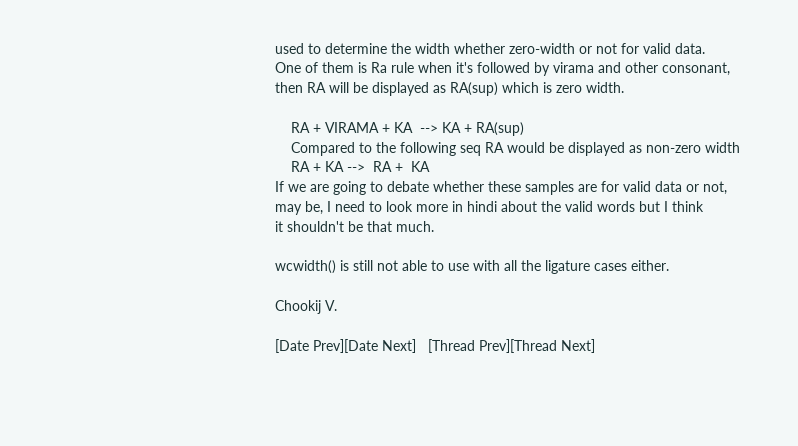used to determine the width whether zero-width or not for valid data.
One of them is Ra rule when it's followed by virama and other consonant,
then RA will be displayed as RA(sup) which is zero width.

    RA + VIRAMA + KA  --> KA + RA(sup)
    Compared to the following seq RA would be displayed as non-zero width
    RA + KA -->  RA +  KA
If we are going to debate whether these samples are for valid data or not,
may be, I need to look more in hindi about the valid words but I think
it shouldn't be that much.

wcwidth() is still not able to use with all the ligature cases either.

Chookij V.

[Date Prev][Date Next]   [Thread Prev][Thread Next]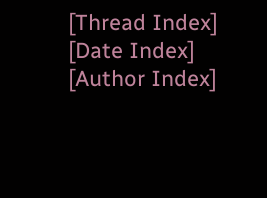[Thread Index] [Date Index] [Author Index]